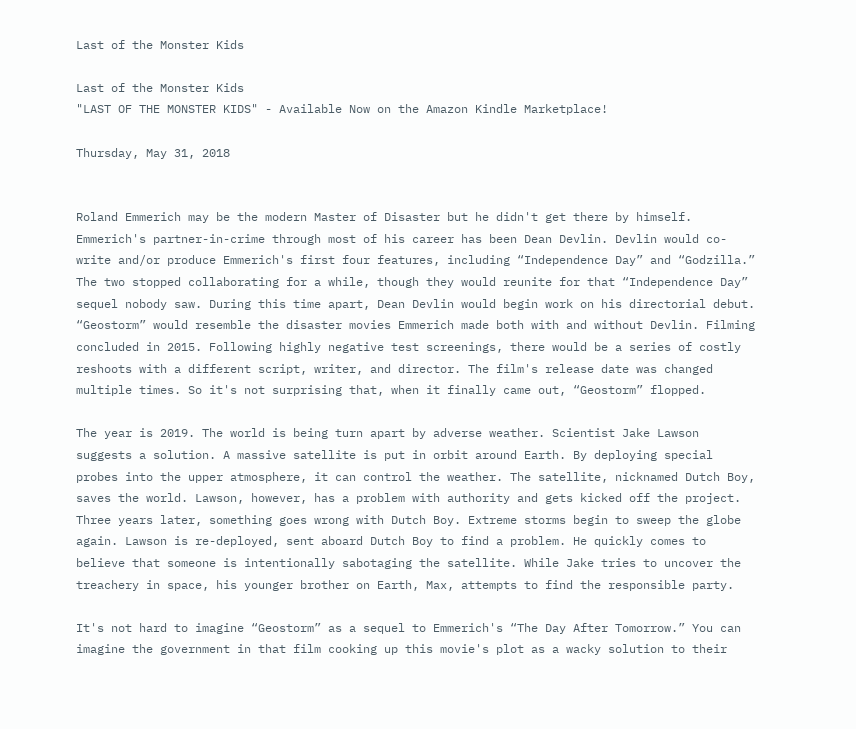Last of the Monster Kids

Last of the Monster Kids
"LAST OF THE MONSTER KIDS" - Available Now on the Amazon Kindle Marketplace!

Thursday, May 31, 2018


Roland Emmerich may be the modern Master of Disaster but he didn't get there by himself. Emmerich's partner-in-crime through most of his career has been Dean Devlin. Devlin would co-write and/or produce Emmerich's first four features, including “Independence Day” and “Godzilla.” The two stopped collaborating for a while, though they would reunite for that “Independence Day” sequel nobody saw. During this time apart, Dean Devlin would begin work on his directorial debut. “Geostorm” would resemble the disaster movies Emmerich made both with and without Devlin. Filming concluded in 2015. Following highly negative test screenings, there would be a series of costly reshoots with a different script, writer, and director. The film's release date was changed multiple times. So it's not surprising that, when it finally came out, “Geostorm” flopped.

The year is 2019. The world is being turn apart by adverse weather. Scientist Jake Lawson suggests a solution. A massive satellite is put in orbit around Earth. By deploying special probes into the upper atmosphere, it can control the weather. The satellite, nicknamed Dutch Boy, saves the world. Lawson, however, has a problem with authority and gets kicked off the project. Three years later, something goes wrong with Dutch Boy. Extreme storms begin to sweep the globe again. Lawson is re-deployed, sent aboard Dutch Boy to find a problem. He quickly comes to believe that someone is intentionally sabotaging the satellite. While Jake tries to uncover the treachery in space, his younger brother on Earth, Max, attempts to find the responsible party.

It's not hard to imagine “Geostorm” as a sequel to Emmerich's “The Day After Tomorrow.” You can imagine the government in that film cooking up this movie's plot as a wacky solution to their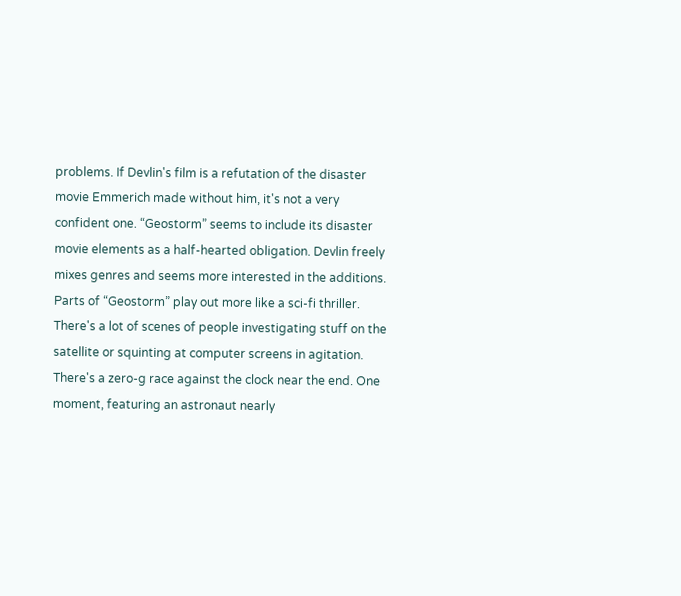problems. If Devlin's film is a refutation of the disaster movie Emmerich made without him, it's not a very confident one. “Geostorm” seems to include its disaster movie elements as a half-hearted obligation. Devlin freely mixes genres and seems more interested in the additions. Parts of “Geostorm” play out more like a sci-fi thriller. There's a lot of scenes of people investigating stuff on the satellite or squinting at computer screens in agitation. There's a zero-g race against the clock near the end. One moment, featuring an astronaut nearly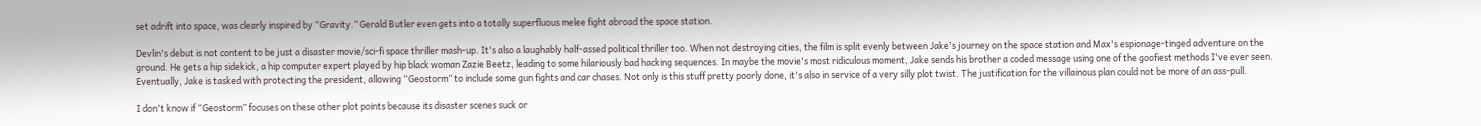set adrift into space, was clearly inspired by “Gravity.” Gerald Butler even gets into a totally superfluous melee fight abroad the space station.

Devlin's debut is not content to be just a disaster movie/sci-fi space thriller mash-up. It's also a laughably half-assed political thriller too. When not destroying cities, the film is split evenly between Jake's journey on the space station and Max's espionage-tinged adventure on the ground. He gets a hip sidekick, a hip computer expert played by hip black woman Zazie Beetz, leading to some hilariously bad hacking sequences. In maybe the movie's most ridiculous moment, Jake sends his brother a coded message using one of the goofiest methods I've ever seen. Eventually, Jake is tasked with protecting the president, allowing “Geostorm” to include some gun fights and car chases. Not only is this stuff pretty poorly done, it's also in service of a very silly plot twist. The justification for the villainous plan could not be more of an ass-pull.

I don't know if “Geostorm” focuses on these other plot points because its disaster scenes suck or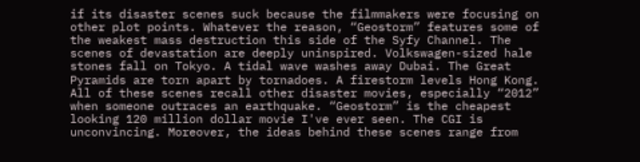if its disaster scenes suck because the filmmakers were focusing on other plot points. Whatever the reason, “Geostorm” features some of the weakest mass destruction this side of the Syfy Channel. The scenes of devastation are deeply uninspired. Volkswagen-sized hale stones fall on Tokyo. A tidal wave washes away Dubai. The Great Pyramids are torn apart by tornadoes. A firestorm levels Hong Kong. All of these scenes recall other disaster movies, especially “2012” when someone outraces an earthquake. “Geostorm” is the cheapest looking 120 million dollar movie I've ever seen. The CGI is unconvincing. Moreover, the ideas behind these scenes range from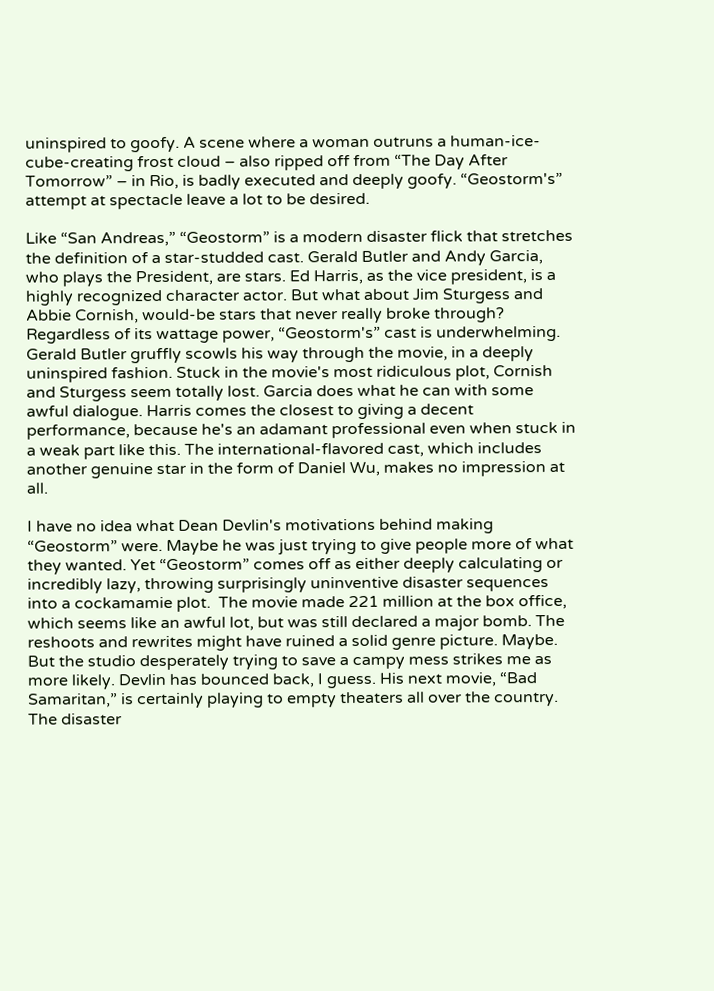uninspired to goofy. A scene where a woman outruns a human-ice-cube-creating frost cloud – also ripped off from “The Day After Tomorrow” – in Rio, is badly executed and deeply goofy. “Geostorm's” attempt at spectacle leave a lot to be desired.

Like “San Andreas,” “Geostorm” is a modern disaster flick that stretches the definition of a star-studded cast. Gerald Butler and Andy Garcia, who plays the President, are stars. Ed Harris, as the vice president, is a highly recognized character actor. But what about Jim Sturgess and Abbie Cornish, would-be stars that never really broke through? Regardless of its wattage power, “Geostorm's” cast is underwhelming. Gerald Butler gruffly scowls his way through the movie, in a deeply uninspired fashion. Stuck in the movie's most ridiculous plot, Cornish and Sturgess seem totally lost. Garcia does what he can with some awful dialogue. Harris comes the closest to giving a decent performance, because he's an adamant professional even when stuck in a weak part like this. The international-flavored cast, which includes another genuine star in the form of Daniel Wu, makes no impression at all.

I have no idea what Dean Devlin's motivations behind making “Geostorm” were. Maybe he was just trying to give people more of what they wanted. Yet “Geostorm” comes off as either deeply calculating or incredibly lazy, throwing surprisingly uninventive disaster sequences into a cockamamie plot.  The movie made 221 million at the box office, which seems like an awful lot, but was still declared a major bomb. The reshoots and rewrites might have ruined a solid genre picture. Maybe. But the studio desperately trying to save a campy mess strikes me as more likely. Devlin has bounced back, I guess. His next movie, “Bad Samaritan,” is certainly playing to empty theaters all over the country. The disaster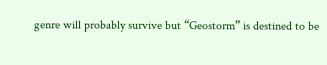genre will probably survive but “Geostorm” is destined to be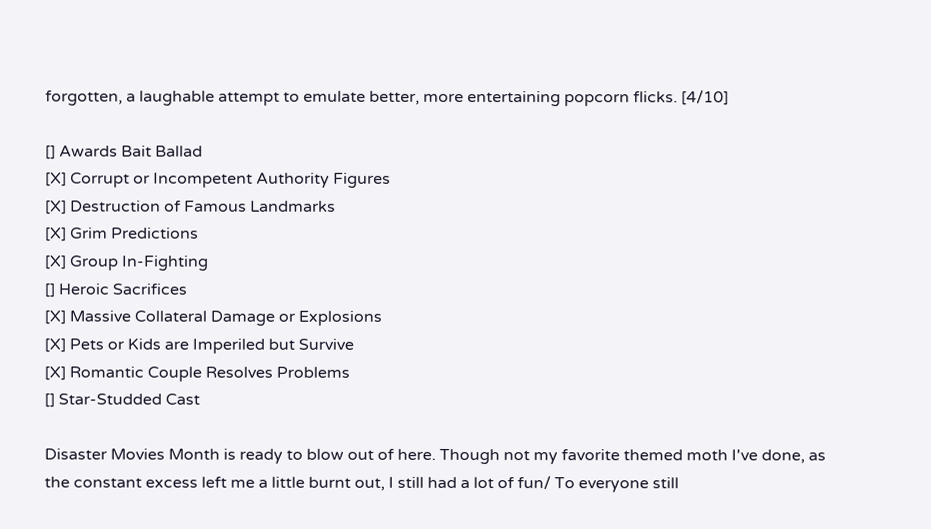forgotten, a laughable attempt to emulate better, more entertaining popcorn flicks. [4/10]

[] Awards Bait Ballad
[X] Corrupt or Incompetent Authority Figures
[X] Destruction of Famous Landmarks
[X] Grim Predictions
[X] Group In-Fighting
[] Heroic Sacrifices
[X] Massive Collateral Damage or Explosions
[X] Pets or Kids are Imperiled but Survive
[X] Romantic Couple Resolves Problems
[] Star-Studded Cast

Disaster Movies Month is ready to blow out of here. Though not my favorite themed moth I've done, as the constant excess left me a little burnt out, I still had a lot of fun/ To everyone still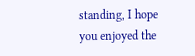standing, I hope you enjoyed the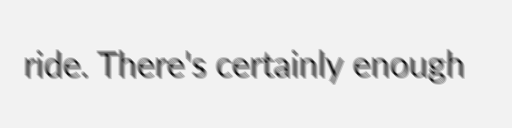ride. There's certainly enough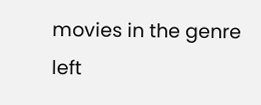movies in the genre left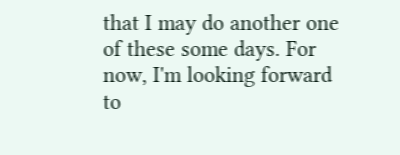that I may do another one of these some days. For now, I'm looking forward to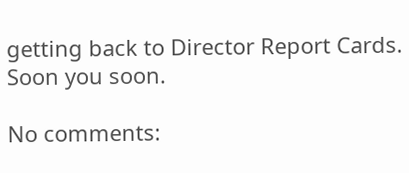getting back to Director Report Cards. Soon you soon.

No comments: